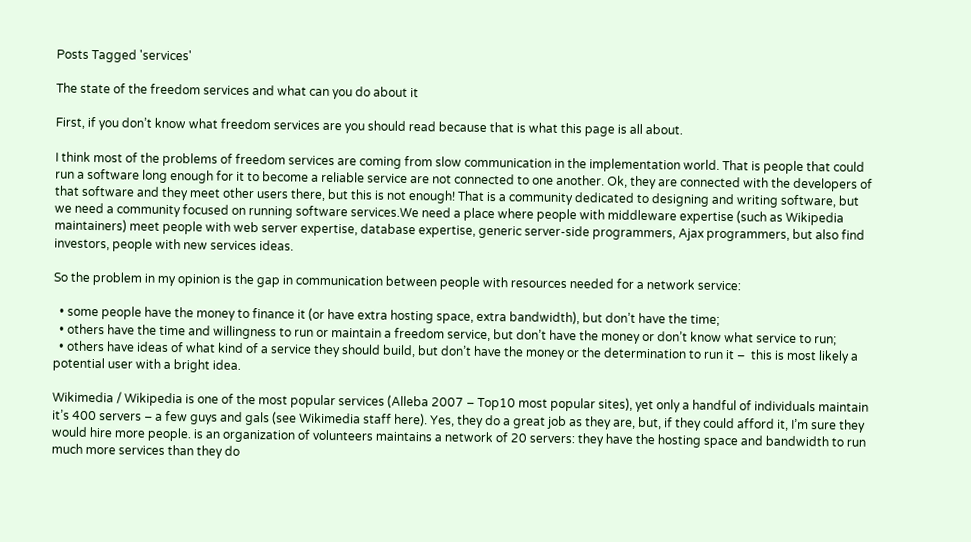Posts Tagged 'services'

The state of the freedom services and what can you do about it

First, if you don’t know what freedom services are you should read because that is what this page is all about.

I think most of the problems of freedom services are coming from slow communication in the implementation world. That is people that could run a software long enough for it to become a reliable service are not connected to one another. Ok, they are connected with the developers of that software and they meet other users there, but this is not enough! That is a community dedicated to designing and writing software, but we need a community focused on running software services.We need a place where people with middleware expertise (such as Wikipedia maintainers) meet people with web server expertise, database expertise, generic server-side programmers, Ajax programmers, but also find investors, people with new services ideas.

So the problem in my opinion is the gap in communication between people with resources needed for a network service:

  • some people have the money to finance it (or have extra hosting space, extra bandwidth), but don’t have the time;
  • others have the time and willingness to run or maintain a freedom service, but don’t have the money or don’t know what service to run;
  • others have ideas of what kind of a service they should build, but don’t have the money or the determination to run it –  this is most likely a potential user with a bright idea.

Wikimedia / Wikipedia is one of the most popular services (Alleba 2007 – Top10 most popular sites), yet only a handful of individuals maintain it’s 400 servers – a few guys and gals (see Wikimedia staff here). Yes, they do a great job as they are, but, if they could afford it, I’m sure they would hire more people. is an organization of volunteers maintains a network of 20 servers: they have the hosting space and bandwidth to run much more services than they do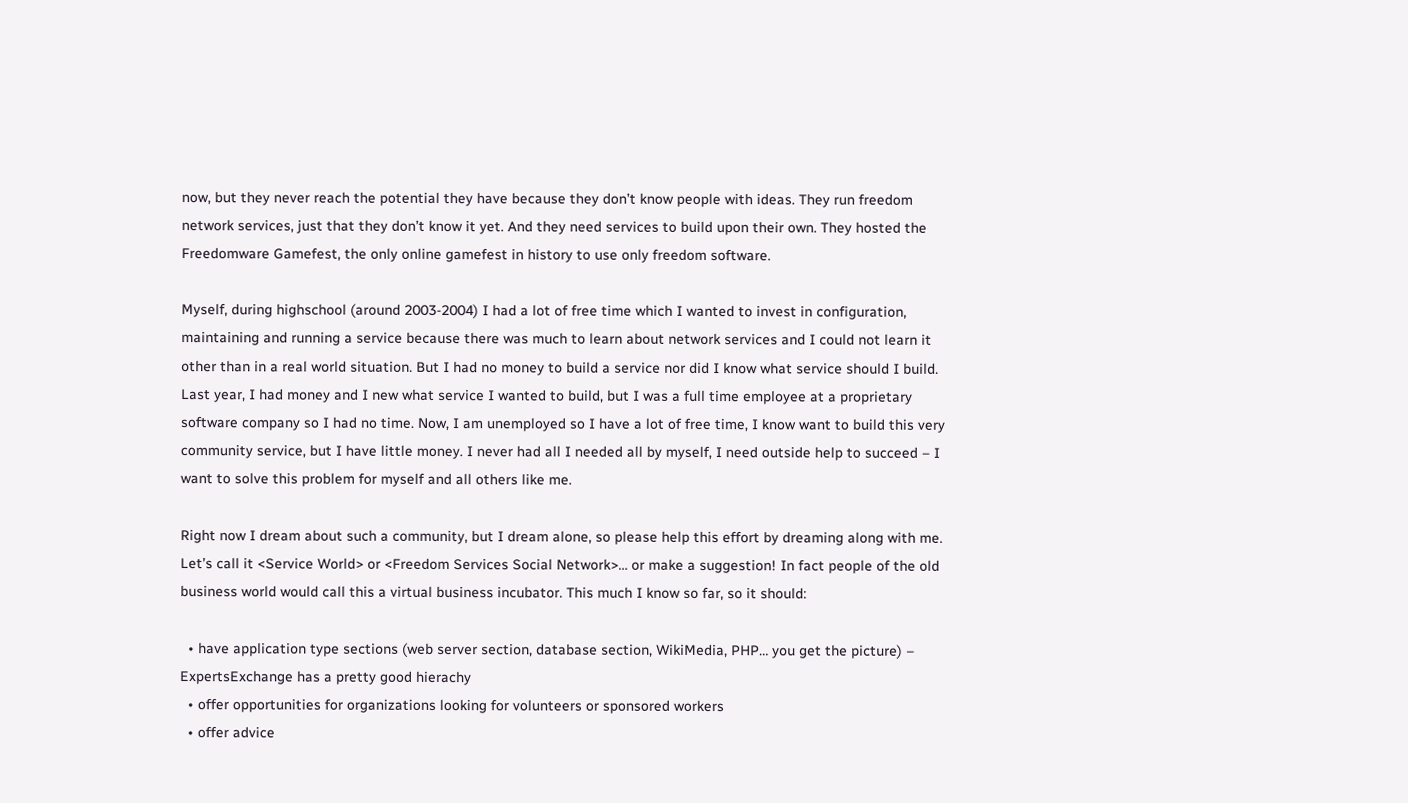now, but they never reach the potential they have because they don’t know people with ideas. They run freedom network services, just that they don’t know it yet. And they need services to build upon their own. They hosted the Freedomware Gamefest, the only online gamefest in history to use only freedom software.

Myself, during highschool (around 2003-2004) I had a lot of free time which I wanted to invest in configuration, maintaining and running a service because there was much to learn about network services and I could not learn it other than in a real world situation. But I had no money to build a service nor did I know what service should I build. Last year, I had money and I new what service I wanted to build, but I was a full time employee at a proprietary software company so I had no time. Now, I am unemployed so I have a lot of free time, I know want to build this very community service, but I have little money. I never had all I needed all by myself, I need outside help to succeed – I want to solve this problem for myself and all others like me.

Right now I dream about such a community, but I dream alone, so please help this effort by dreaming along with me. Let’s call it <Service World> or <Freedom Services Social Network>… or make a suggestion! In fact people of the old business world would call this a virtual business incubator. This much I know so far, so it should:

  • have application type sections (web server section, database section, WikiMedia, PHP… you get the picture) – ExpertsExchange has a pretty good hierachy
  • offer opportunities for organizations looking for volunteers or sponsored workers
  • offer advice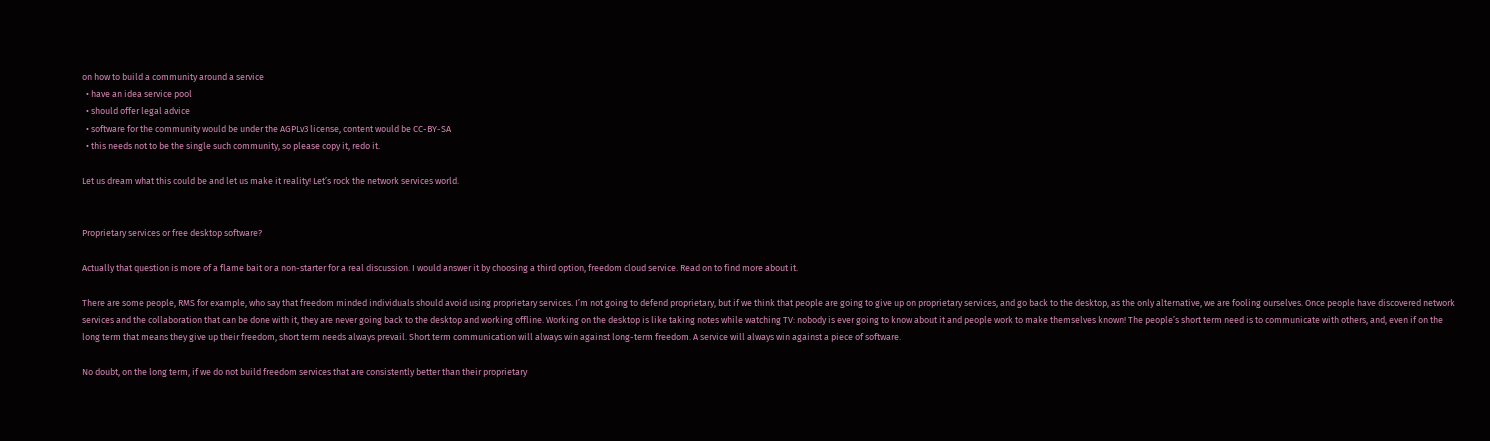on how to build a community around a service
  • have an idea service pool
  • should offer legal advice
  • software for the community would be under the AGPLv3 license, content would be CC-BY-SA
  • this needs not to be the single such community, so please copy it, redo it.

Let us dream what this could be and let us make it reality! Let’s rock the network services world.


Proprietary services or free desktop software?

Actually that question is more of a flame bait or a non-starter for a real discussion. I would answer it by choosing a third option, freedom cloud service. Read on to find more about it.

There are some people, RMS for example, who say that freedom minded individuals should avoid using proprietary services. I’m not going to defend proprietary, but if we think that people are going to give up on proprietary services, and go back to the desktop, as the only alternative, we are fooling ourselves. Once people have discovered network services and the collaboration that can be done with it, they are never going back to the desktop and working offline. Working on the desktop is like taking notes while watching TV: nobody is ever going to know about it and people work to make themselves known! The people’s short term need is to communicate with others, and, even if on the long term that means they give up their freedom, short term needs always prevail. Short term communication will always win against long-term freedom. A service will always win against a piece of software.

No doubt, on the long term, if we do not build freedom services that are consistently better than their proprietary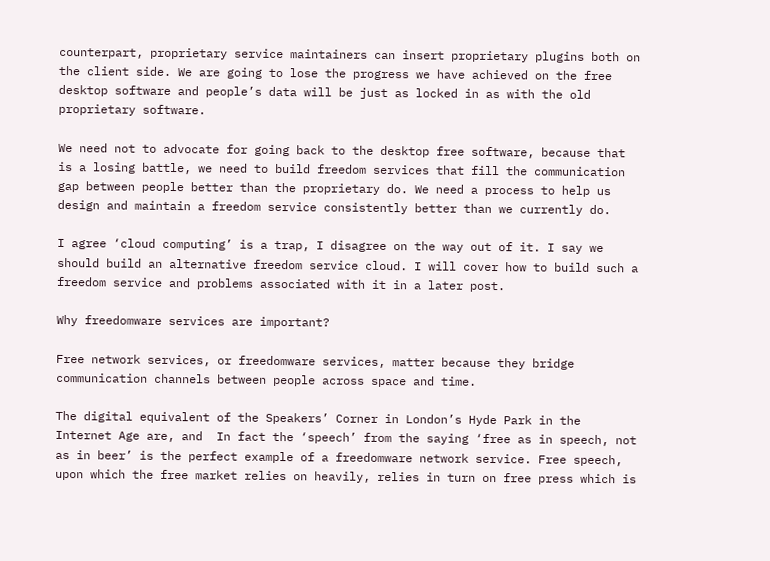counterpart, proprietary service maintainers can insert proprietary plugins both on the client side. We are going to lose the progress we have achieved on the free desktop software and people’s data will be just as locked in as with the old proprietary software.

We need not to advocate for going back to the desktop free software, because that is a losing battle, we need to build freedom services that fill the communication gap between people better than the proprietary do. We need a process to help us design and maintain a freedom service consistently better than we currently do.

I agree ‘cloud computing’ is a trap, I disagree on the way out of it. I say we should build an alternative freedom service cloud. I will cover how to build such a freedom service and problems associated with it in a later post.

Why freedomware services are important?

Free network services, or freedomware services, matter because they bridge communication channels between people across space and time.

The digital equivalent of the Speakers’ Corner in London’s Hyde Park in the Internet Age are, and  In fact the ‘speech’ from the saying ‘free as in speech, not as in beer’ is the perfect example of a freedomware network service. Free speech, upon which the free market relies on heavily, relies in turn on free press which is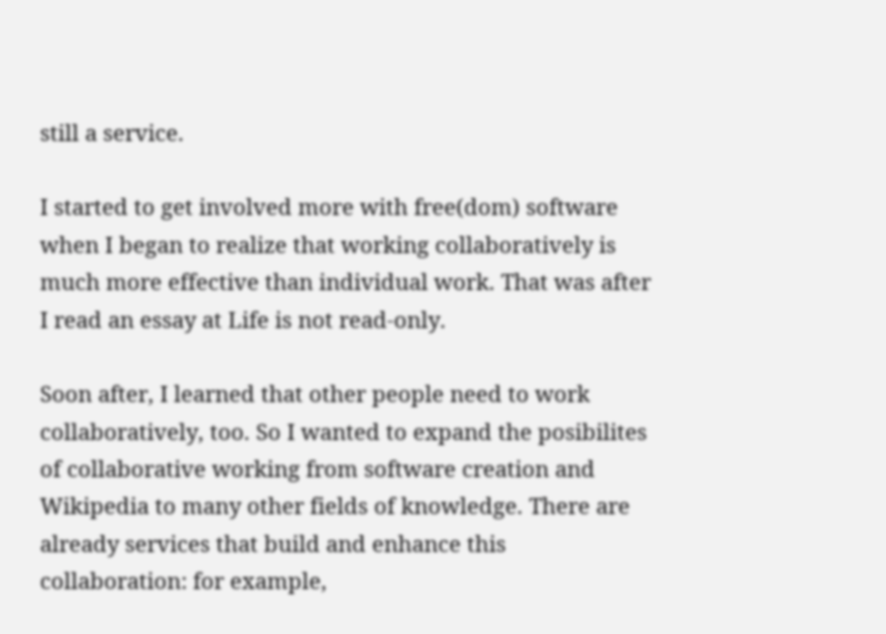still a service.

I started to get involved more with free(dom) software when I began to realize that working collaboratively is much more effective than individual work. That was after I read an essay at Life is not read-only.

Soon after, I learned that other people need to work collaboratively, too. So I wanted to expand the posibilites of collaborative working from software creation and Wikipedia to many other fields of knowledge. There are already services that build and enhance this collaboration: for example,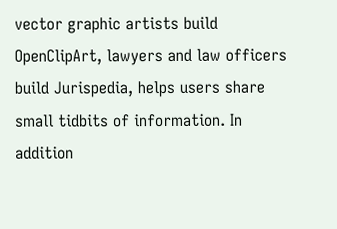vector graphic artists build OpenClipArt, lawyers and law officers build Jurispedia, helps users share small tidbits of information. In addition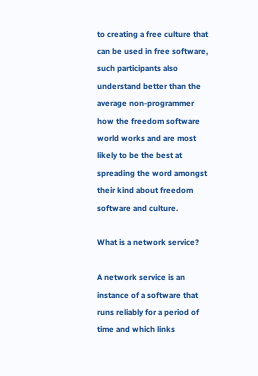to creating a free culture that can be used in free software, such participants also understand better than the average non-programmer how the freedom software world works and are most likely to be the best at spreading the word amongst their kind about freedom software and culture.

What is a network service?

A network service is an instance of a software that runs reliably for a period of time and which links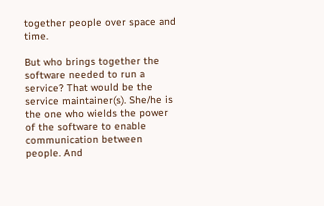together people over space and time.

But who brings together the software needed to run a service? That would be the service maintainer(s). She/he is the one who wields the power of the software to enable communication between people. And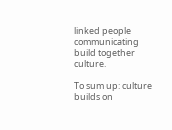linked people communicating build together culture.

To sum up: culture builds on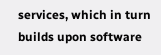services, which in turn builds upon software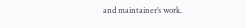and maintainer’s work.